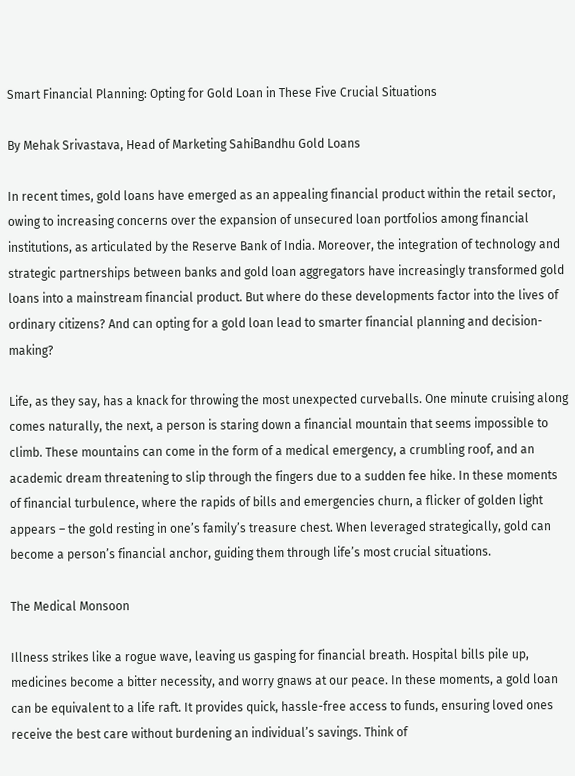Smart Financial Planning: Opting for Gold Loan in These Five Crucial Situations

By Mehak Srivastava, Head of Marketing SahiBandhu Gold Loans

In recent times, gold loans have emerged as an appealing financial product within the retail sector, owing to increasing concerns over the expansion of unsecured loan portfolios among financial institutions, as articulated by the Reserve Bank of India. Moreover, the integration of technology and strategic partnerships between banks and gold loan aggregators have increasingly transformed gold loans into a mainstream financial product. But where do these developments factor into the lives of ordinary citizens? And can opting for a gold loan lead to smarter financial planning and decision-making?

Life, as they say, has a knack for throwing the most unexpected curveballs. One minute cruising along comes naturally, the next, a person is staring down a financial mountain that seems impossible to climb. These mountains can come in the form of a medical emergency, a crumbling roof, and an academic dream threatening to slip through the fingers due to a sudden fee hike. In these moments of financial turbulence, where the rapids of bills and emergencies churn, a flicker of golden light appears – the gold resting in one’s family’s treasure chest. When leveraged strategically, gold can become a person’s financial anchor, guiding them through life’s most crucial situations.

The Medical Monsoon

Illness strikes like a rogue wave, leaving us gasping for financial breath. Hospital bills pile up, medicines become a bitter necessity, and worry gnaws at our peace. In these moments, a gold loan can be equivalent to a life raft. It provides quick, hassle-free access to funds, ensuring loved ones receive the best care without burdening an individual’s savings. Think of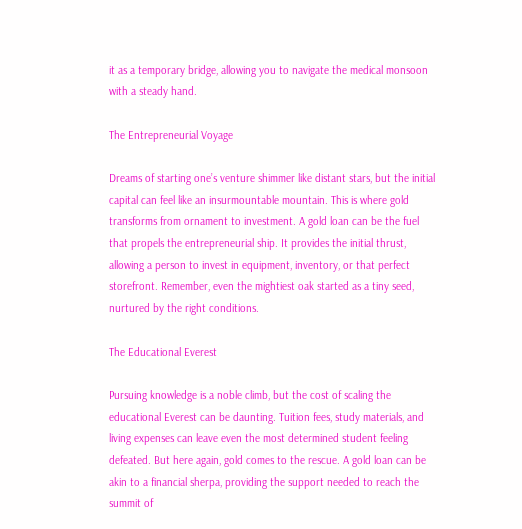it as a temporary bridge, allowing you to navigate the medical monsoon with a steady hand.

The Entrepreneurial Voyage

Dreams of starting one’s venture shimmer like distant stars, but the initial capital can feel like an insurmountable mountain. This is where gold transforms from ornament to investment. A gold loan can be the fuel that propels the entrepreneurial ship. It provides the initial thrust, allowing a person to invest in equipment, inventory, or that perfect storefront. Remember, even the mightiest oak started as a tiny seed, nurtured by the right conditions.

The Educational Everest

Pursuing knowledge is a noble climb, but the cost of scaling the educational Everest can be daunting. Tuition fees, study materials, and living expenses can leave even the most determined student feeling defeated. But here again, gold comes to the rescue. A gold loan can be akin to a financial sherpa, providing the support needed to reach the summit of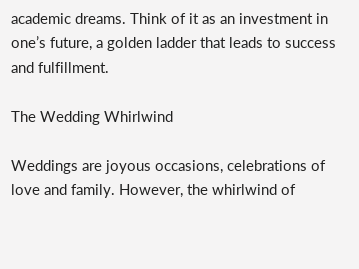academic dreams. Think of it as an investment in one’s future, a golden ladder that leads to success and fulfillment.

The Wedding Whirlwind

Weddings are joyous occasions, celebrations of love and family. However, the whirlwind of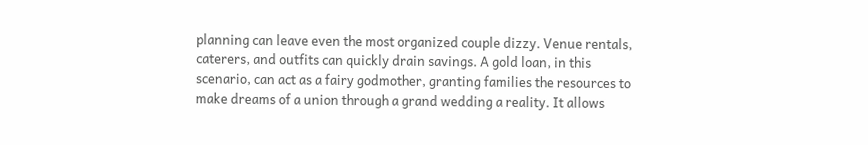planning can leave even the most organized couple dizzy. Venue rentals, caterers, and outfits can quickly drain savings. A gold loan, in this scenario, can act as a fairy godmother, granting families the resources to make dreams of a union through a grand wedding a reality. It allows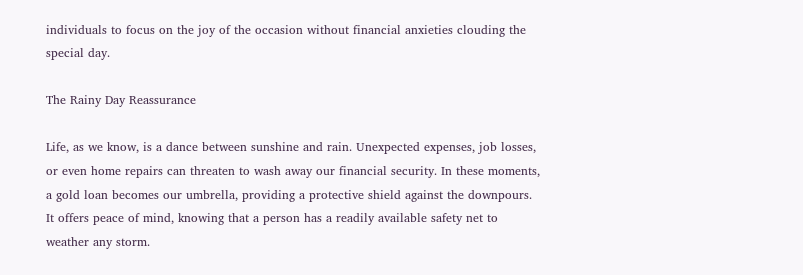individuals to focus on the joy of the occasion without financial anxieties clouding the special day.

The Rainy Day Reassurance

Life, as we know, is a dance between sunshine and rain. Unexpected expenses, job losses, or even home repairs can threaten to wash away our financial security. In these moments, a gold loan becomes our umbrella, providing a protective shield against the downpours. It offers peace of mind, knowing that a person has a readily available safety net to weather any storm.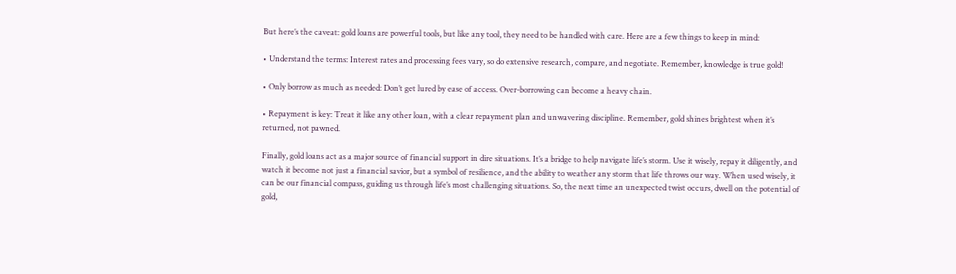But here’s the caveat: gold loans are powerful tools, but like any tool, they need to be handled with care. Here are a few things to keep in mind:

• Understand the terms: Interest rates and processing fees vary, so do extensive research, compare, and negotiate. Remember, knowledge is true gold!

• Only borrow as much as needed: Don’t get lured by ease of access. Over-borrowing can become a heavy chain.

• Repayment is key: Treat it like any other loan, with a clear repayment plan and unwavering discipline. Remember, gold shines brightest when it’s returned, not pawned.

Finally, gold loans act as a major source of financial support in dire situations. It’s a bridge to help navigate life’s storm. Use it wisely, repay it diligently, and watch it become not just a financial savior, but a symbol of resilience, and the ability to weather any storm that life throws our way. When used wisely, it can be our financial compass, guiding us through life’s most challenging situations. So, the next time an unexpected twist occurs, dwell on the potential of gold,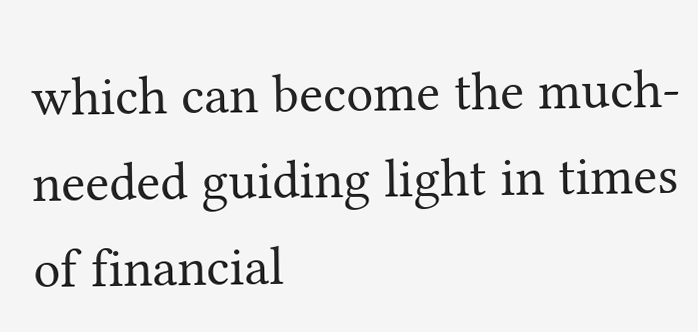which can become the much-needed guiding light in times of financial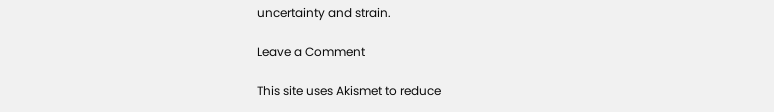uncertainty and strain.

Leave a Comment

This site uses Akismet to reduce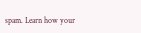spam. Learn how your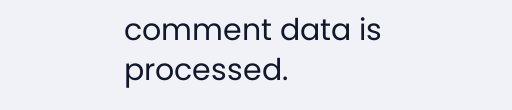comment data is processed.